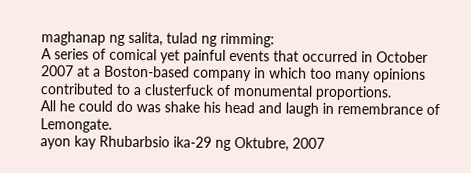maghanap ng salita, tulad ng rimming:
A series of comical yet painful events that occurred in October 2007 at a Boston-based company in which too many opinions contributed to a clusterfuck of monumental proportions.
All he could do was shake his head and laugh in remembrance of Lemongate.
ayon kay Rhubarbsio ika-29 ng Oktubre, 2007